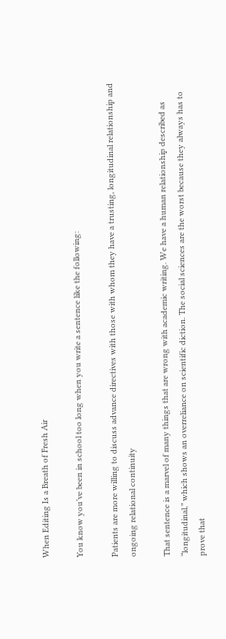When Editing Is a Breath of Fresh Air

You know you’ve been in school too long when you write a sentence like the following:

Patients are more willing to discuss advance directives with those with whom they have a trusting, longitudinal relationship and ongoing relational continuity

That sentence is a marvel of many things that are wrong with academic writing. We have a human relationship described as “longitudinal,” which shows an overreliance on scientific diction. The social sciences are the worst because they always has to prove that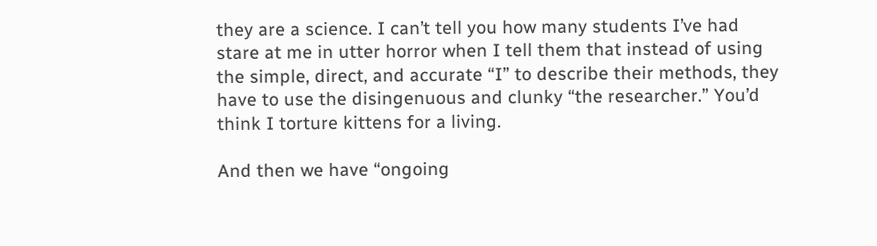they are a science. I can’t tell you how many students I’ve had stare at me in utter horror when I tell them that instead of using the simple, direct, and accurate “I” to describe their methods, they have to use the disingenuous and clunky “the researcher.” You’d think I torture kittens for a living.

And then we have “ongoing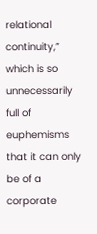relational continuity,” which is so unnecessarily full of euphemisms that it can only be of a corporate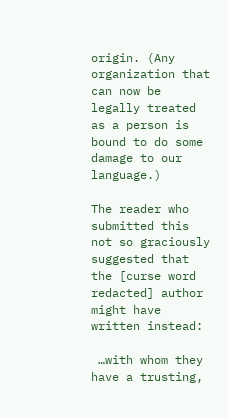origin. (Any organization that can now be legally treated as a person is bound to do some damage to our language.)

The reader who submitted this not so graciously suggested that the [curse word redacted] author might have written instead:

 …with whom they have a trusting,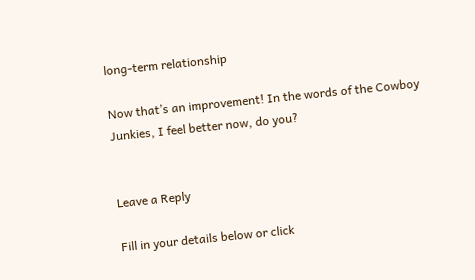long-term relationship

Now that’s an improvement! In the words of the Cowboy Junkies, I feel better now, do you?


Leave a Reply

Fill in your details below or click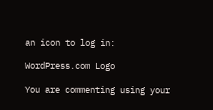an icon to log in:

WordPress.com Logo

You are commenting using your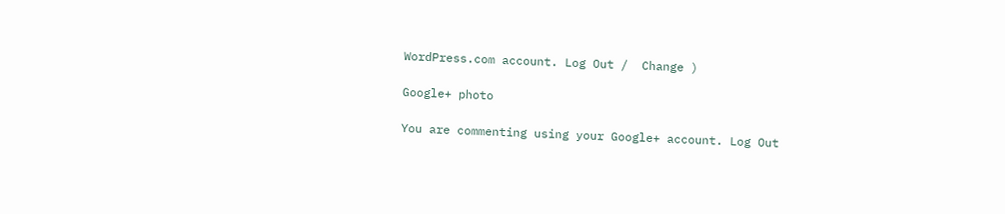WordPress.com account. Log Out /  Change )

Google+ photo

You are commenting using your Google+ account. Log Out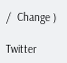/  Change )

Twitter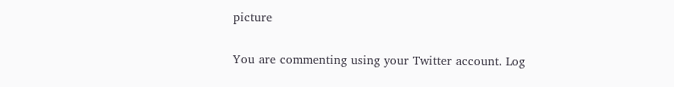picture

You are commenting using your Twitter account. Log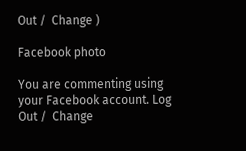Out /  Change )

Facebook photo

You are commenting using your Facebook account. Log Out /  Change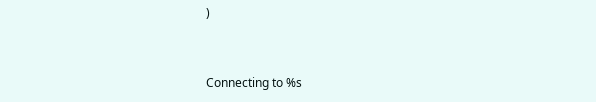)


Connecting to %s